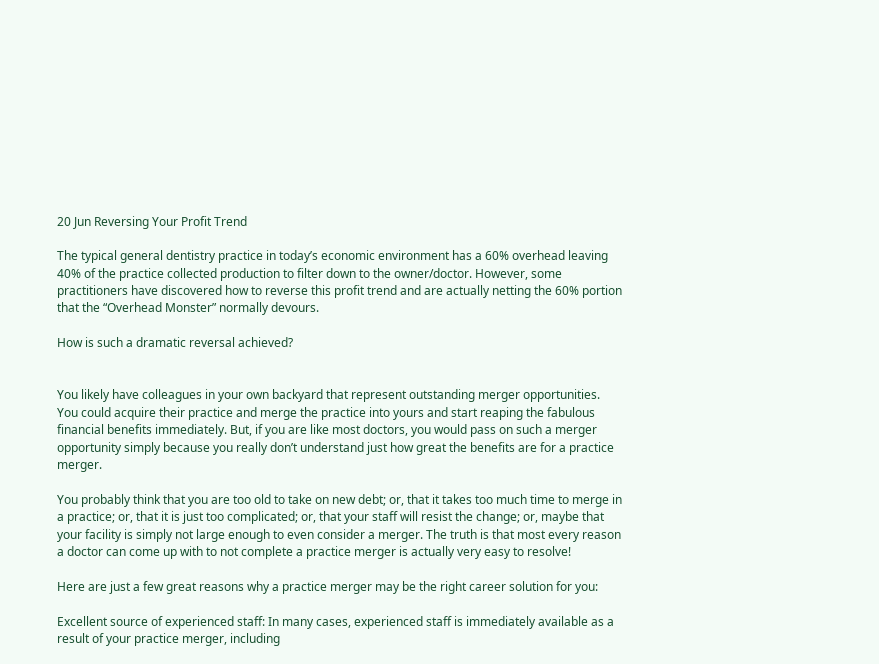20 Jun Reversing Your Profit Trend

The typical general dentistry practice in today’s economic environment has a 60% overhead leaving 40% of the practice collected production to filter down to the owner/doctor. However, some practitioners have discovered how to reverse this profit trend and are actually netting the 60% portion that the “Overhead Monster” normally devours.

How is such a dramatic reversal achieved?


You likely have colleagues in your own backyard that represent outstanding merger opportunities. You could acquire their practice and merge the practice into yours and start reaping the fabulous financial benefits immediately. But, if you are like most doctors, you would pass on such a merger opportunity simply because you really don’t understand just how great the benefits are for a practice merger.

You probably think that you are too old to take on new debt; or, that it takes too much time to merge in a practice; or, that it is just too complicated; or, that your staff will resist the change; or, maybe that your facility is simply not large enough to even consider a merger. The truth is that most every reason a doctor can come up with to not complete a practice merger is actually very easy to resolve!

Here are just a few great reasons why a practice merger may be the right career solution for you:

Excellent source of experienced staff: In many cases, experienced staff is immediately available as a result of your practice merger, including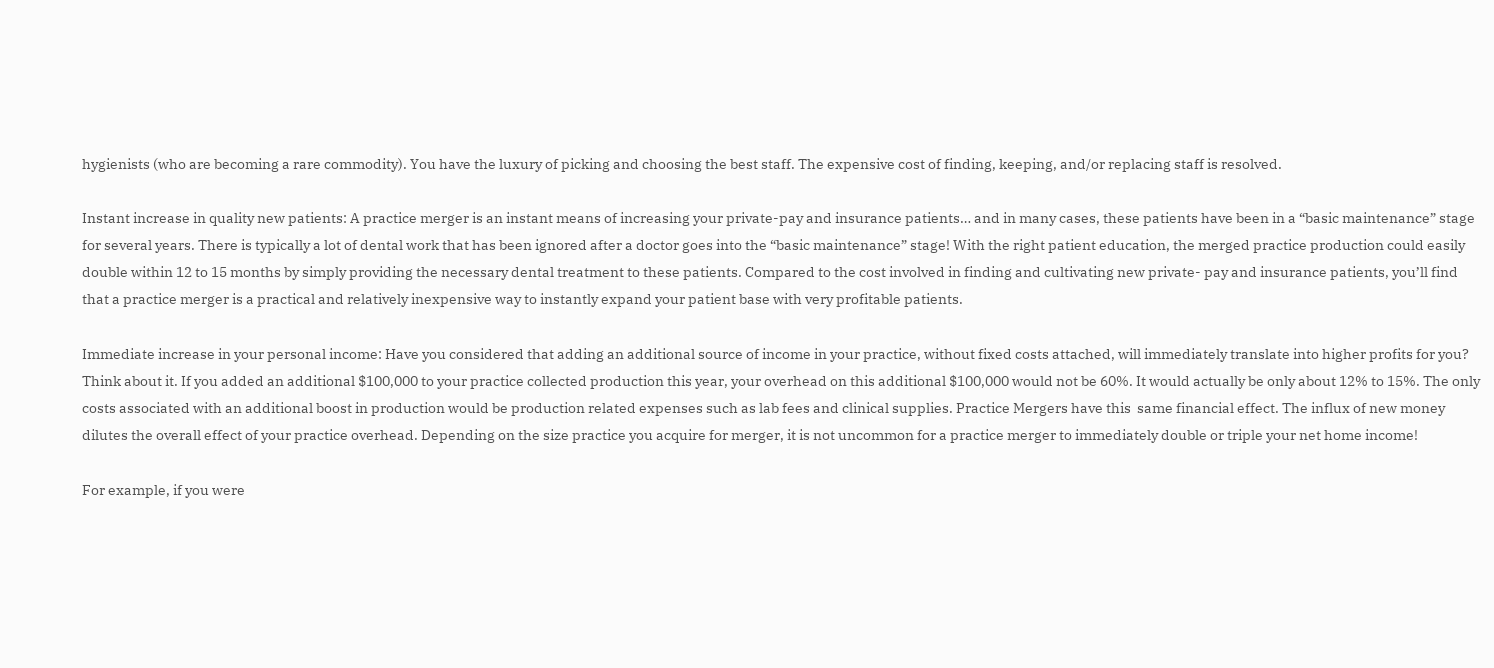hygienists (who are becoming a rare commodity). You have the luxury of picking and choosing the best staff. The expensive cost of finding, keeping, and/or replacing staff is resolved.

Instant increase in quality new patients: A practice merger is an instant means of increasing your private-pay and insurance patients… and in many cases, these patients have been in a “basic maintenance” stage for several years. There is typically a lot of dental work that has been ignored after a doctor goes into the “basic maintenance” stage! With the right patient education, the merged practice production could easily double within 12 to 15 months by simply providing the necessary dental treatment to these patients. Compared to the cost involved in finding and cultivating new private- pay and insurance patients, you’ll find that a practice merger is a practical and relatively inexpensive way to instantly expand your patient base with very profitable patients.

Immediate increase in your personal income: Have you considered that adding an additional source of income in your practice, without fixed costs attached, will immediately translate into higher profits for you? Think about it. If you added an additional $100,000 to your practice collected production this year, your overhead on this additional $100,000 would not be 60%. It would actually be only about 12% to 15%. The only costs associated with an additional boost in production would be production related expenses such as lab fees and clinical supplies. Practice Mergers have this  same financial effect. The influx of new money dilutes the overall effect of your practice overhead. Depending on the size practice you acquire for merger, it is not uncommon for a practice merger to immediately double or triple your net home income!

For example, if you were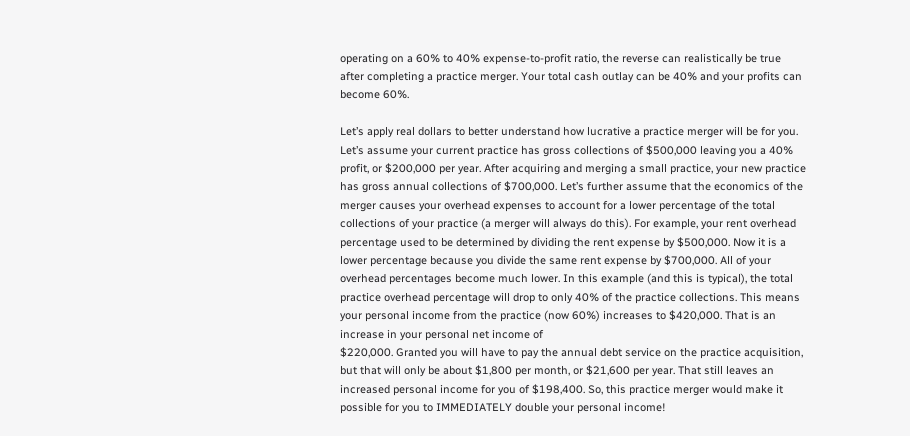operating on a 60% to 40% expense-to-profit ratio, the reverse can realistically be true after completing a practice merger. Your total cash outlay can be 40% and your profits can become 60%.

Let’s apply real dollars to better understand how lucrative a practice merger will be for you. Let’s assume your current practice has gross collections of $500,000 leaving you a 40% profit, or $200,000 per year. After acquiring and merging a small practice, your new practice has gross annual collections of $700,000. Let’s further assume that the economics of the merger causes your overhead expenses to account for a lower percentage of the total collections of your practice (a merger will always do this). For example, your rent overhead percentage used to be determined by dividing the rent expense by $500,000. Now it is a lower percentage because you divide the same rent expense by $700,000. All of your overhead percentages become much lower. In this example (and this is typical), the total practice overhead percentage will drop to only 40% of the practice collections. This means your personal income from the practice (now 60%) increases to $420,000. That is an increase in your personal net income of
$220,000. Granted you will have to pay the annual debt service on the practice acquisition, but that will only be about $1,800 per month, or $21,600 per year. That still leaves an increased personal income for you of $198,400. So, this practice merger would make it possible for you to IMMEDIATELY double your personal income!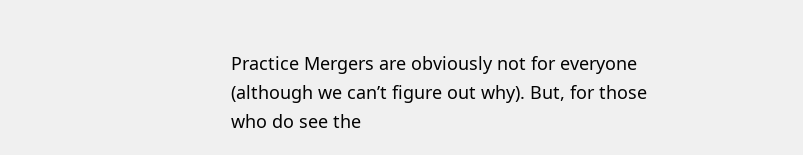Practice Mergers are obviously not for everyone (although we can’t figure out why). But, for those who do see the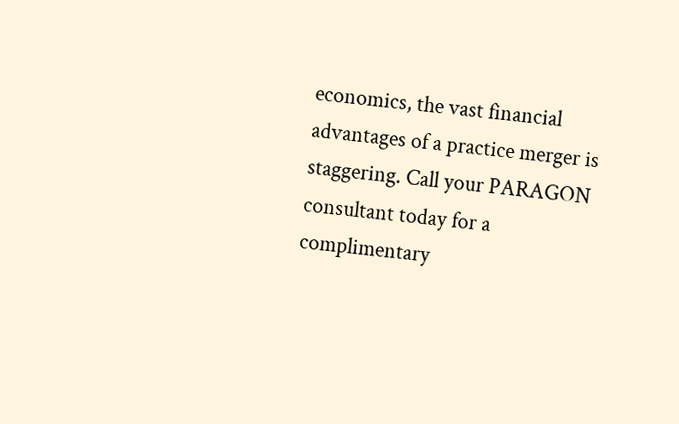economics, the vast financial advantages of a practice merger is staggering. Call your PARAGON consultant today for a complimentary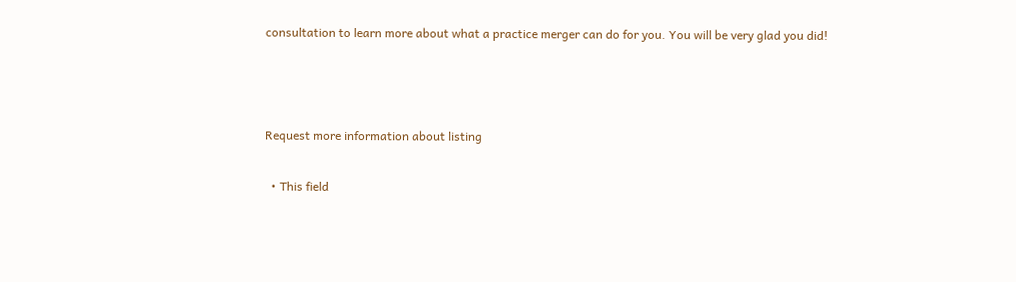consultation to learn more about what a practice merger can do for you. You will be very glad you did!



Request more information about listing

  • This field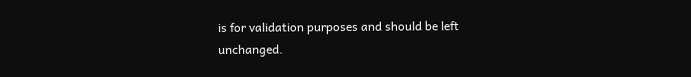is for validation purposes and should be left unchanged.